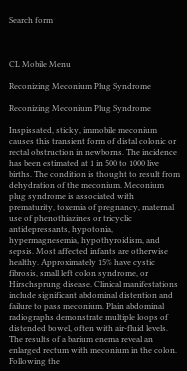Search form



CL Mobile Menu

Reconizing Meconium Plug Syndrome

Reconizing Meconium Plug Syndrome

Inspissated, sticky, immobile meconium causes this transient form of distal colonic or rectal obstruction in newborns. The incidence has been estimated at 1 in 500 to 1000 live births. The condition is thought to result from dehydration of the meconium. Meconium plug syndrome is associated with prematurity, toxemia of pregnancy, maternal use of phenothiazines or tricyclic antidepressants, hypotonia, hypermagnesemia, hypothyroidism, and sepsis. Most affected infants are otherwise healthy. Approximately 15% have cystic fibrosis, small left colon syndrome, or Hirschsprung disease. Clinical manifestations include significant abdominal distention and failure to pass meconium. Plain abdominal radiographs demonstrate multiple loops of distended bowel, often with air-fluid levels. The results of a barium enema reveal an enlarged rectum with meconium in the colon. Following the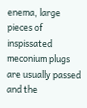enema, large pieces of inspissated meconium plugs are usually passed and the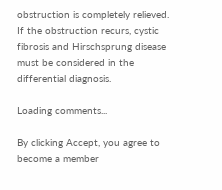obstruction is completely relieved. If the obstruction recurs, cystic fibrosis and Hirschsprung disease must be considered in the differential diagnosis.

Loading comments...

By clicking Accept, you agree to become a member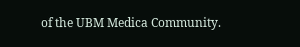of the UBM Medica Community.